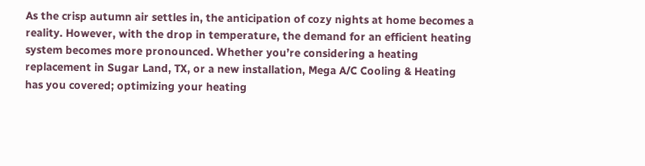As the crisp autumn air settles in, the anticipation of cozy nights at home becomes a reality. However, with the drop in temperature, the demand for an efficient heating system becomes more pronounced. Whether you’re considering a heating replacement in Sugar Land, TX, or a new installation, Mega A/C Cooling & Heating has you covered; optimizing your heating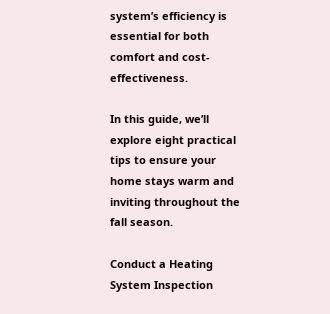system’s efficiency is essential for both comfort and cost-effectiveness.

In this guide, we’ll explore eight practical tips to ensure your home stays warm and inviting throughout the fall season.

Conduct a Heating System Inspection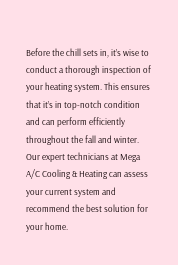Before the chill sets in, it’s wise to conduct a thorough inspection of your heating system. This ensures that it’s in top-notch condition and can perform efficiently throughout the fall and winter. Our expert technicians at Mega A/C Cooling & Heating can assess your current system and recommend the best solution for your home.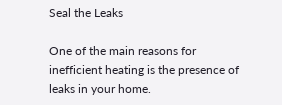Seal the Leaks

One of the main reasons for inefficient heating is the presence of leaks in your home.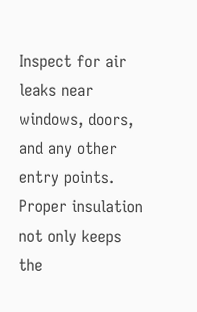Inspect for air leaks near windows, doors, and any other entry points. Proper insulation not only keeps the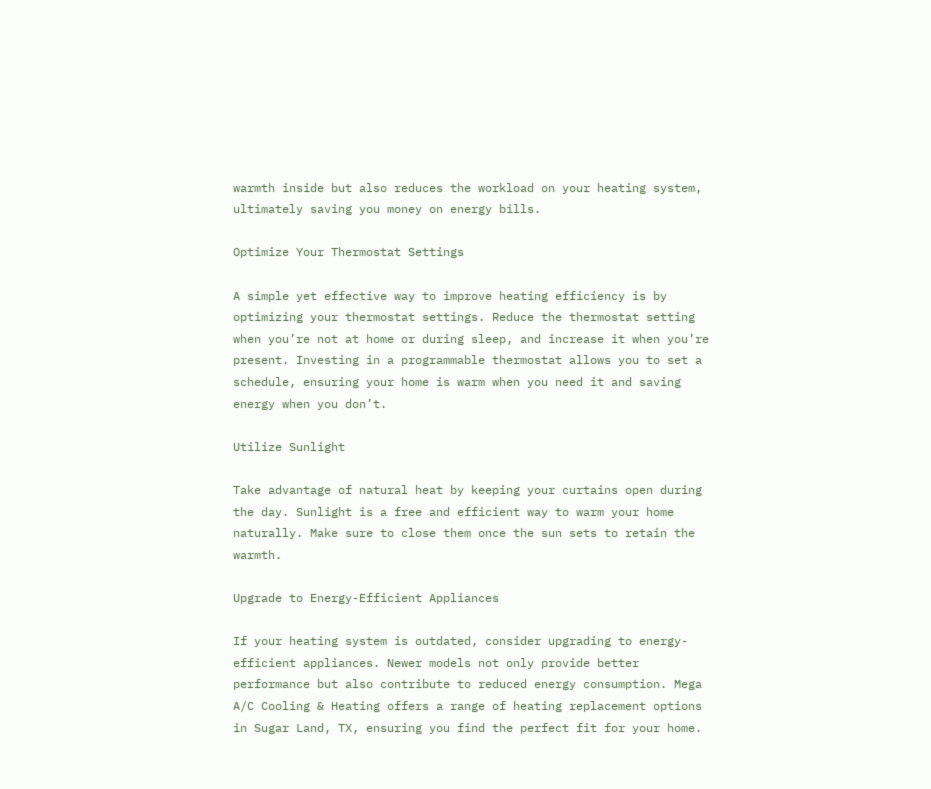warmth inside but also reduces the workload on your heating system, ultimately saving you money on energy bills.

Optimize Your Thermostat Settings

A simple yet effective way to improve heating efficiency is by optimizing your thermostat settings. Reduce the thermostat setting when you’re not at home or during sleep, and increase it when you’re present. Investing in a programmable thermostat allows you to set a schedule, ensuring your home is warm when you need it and saving energy when you don’t.

Utilize Sunlight

Take advantage of natural heat by keeping your curtains open during the day. Sunlight is a free and efficient way to warm your home naturally. Make sure to close them once the sun sets to retain the warmth.

Upgrade to Energy-Efficient Appliances

If your heating system is outdated, consider upgrading to energy-efficient appliances. Newer models not only provide better performance but also contribute to reduced energy consumption. Mega A/C Cooling & Heating offers a range of heating replacement options in Sugar Land, TX, ensuring you find the perfect fit for your home.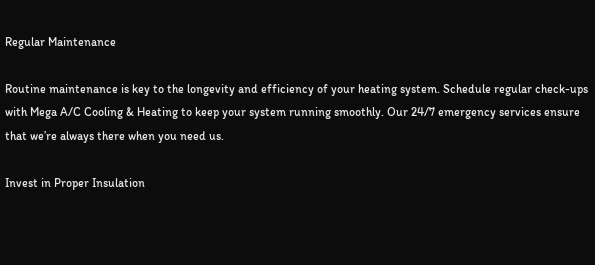Regular Maintenance

Routine maintenance is key to the longevity and efficiency of your heating system. Schedule regular check-ups with Mega A/C Cooling & Heating to keep your system running smoothly. Our 24/7 emergency services ensure that we’re always there when you need us.

Invest in Proper Insulation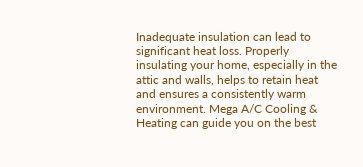Inadequate insulation can lead to significant heat loss. Properly insulating your home, especially in the attic and walls, helps to retain heat and ensures a consistently warm environment. Mega A/C Cooling & Heating can guide you on the best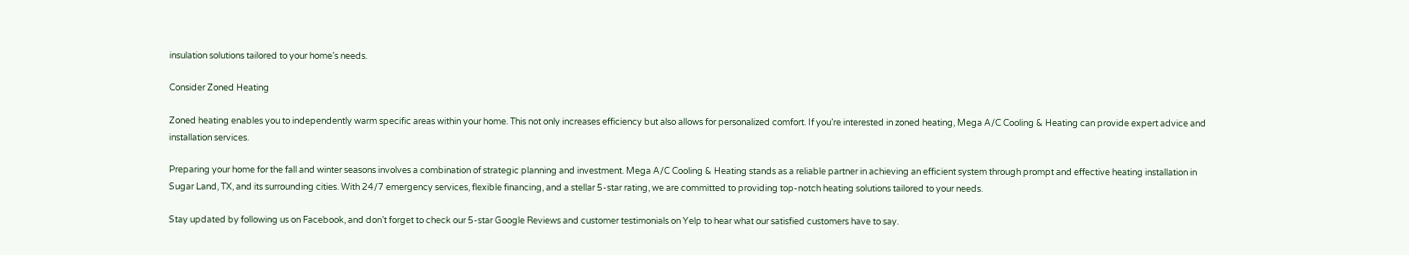insulation solutions tailored to your home’s needs.

Consider Zoned Heating

Zoned heating enables you to independently warm specific areas within your home. This not only increases efficiency but also allows for personalized comfort. If you’re interested in zoned heating, Mega A/C Cooling & Heating can provide expert advice and installation services.

Preparing your home for the fall and winter seasons involves a combination of strategic planning and investment. Mega A/C Cooling & Heating stands as a reliable partner in achieving an efficient system through prompt and effective heating installation in Sugar Land, TX, and its surrounding cities. With 24/7 emergency services, flexible financing, and a stellar 5-star rating, we are committed to providing top-notch heating solutions tailored to your needs.

Stay updated by following us on Facebook, and don’t forget to check our 5-star Google Reviews and customer testimonials on Yelp to hear what our satisfied customers have to say.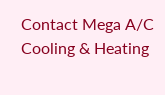Contact Mega A/C Cooling & Heating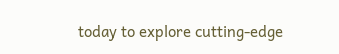today to explore cutting-edge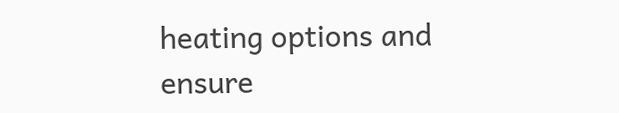heating options and ensure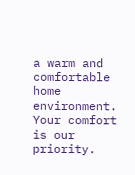a warm and comfortable home environment. Your comfort is our priority.